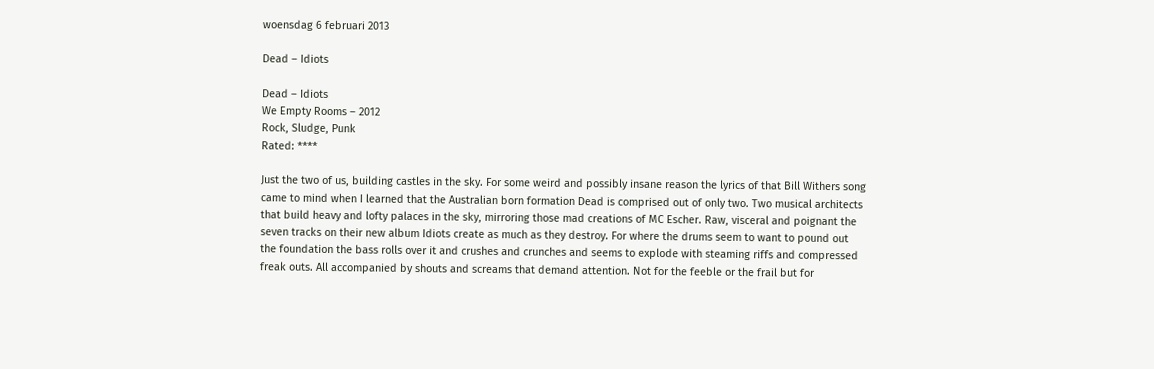woensdag 6 februari 2013

Dead – Idiots

Dead – Idiots
We Empty Rooms – 2012
Rock, Sludge, Punk
Rated: ****

Just the two of us, building castles in the sky. For some weird and possibly insane reason the lyrics of that Bill Withers song came to mind when I learned that the Australian born formation Dead is comprised out of only two. Two musical architects that build heavy and lofty palaces in the sky, mirroring those mad creations of MC Escher. Raw, visceral and poignant the seven tracks on their new album Idiots create as much as they destroy. For where the drums seem to want to pound out the foundation the bass rolls over it and crushes and crunches and seems to explode with steaming riffs and compressed freak outs. All accompanied by shouts and screams that demand attention. Not for the feeble or the frail but for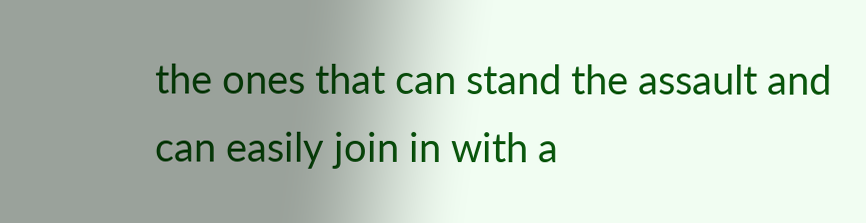the ones that can stand the assault and can easily join in with a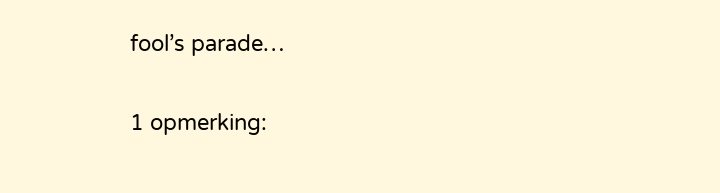fool’s parade…

1 opmerking: